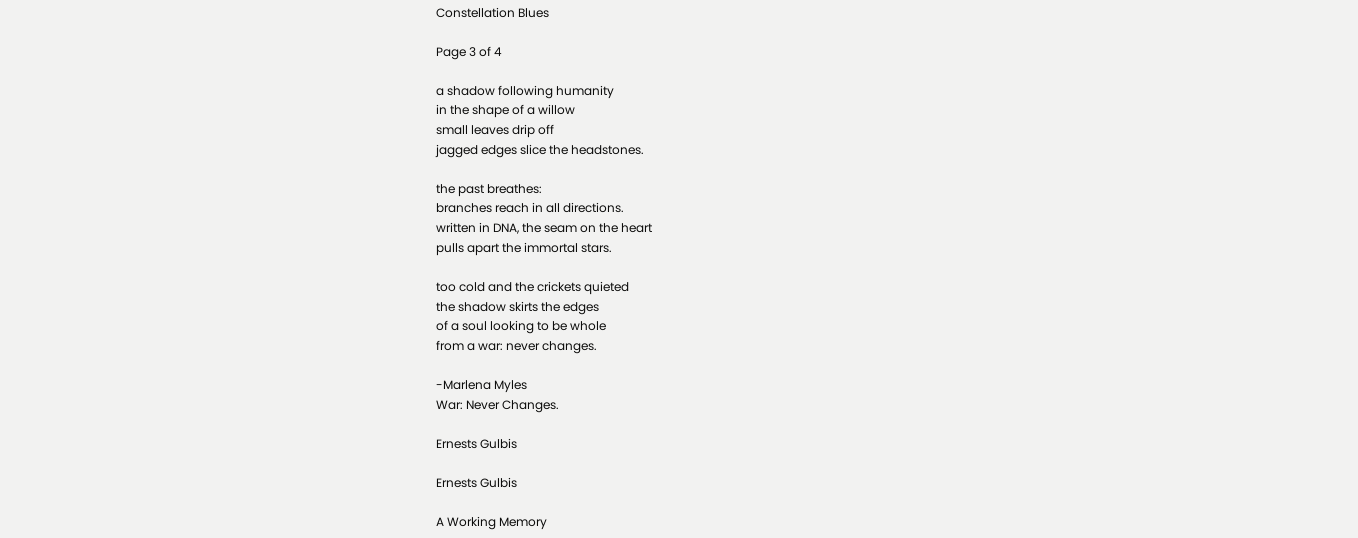Constellation Blues

Page 3 of 4

a shadow following humanity
in the shape of a willow
small leaves drip off
jagged edges slice the headstones.

the past breathes:
branches reach in all directions.
written in DNA, the seam on the heart
pulls apart the immortal stars.

too cold and the crickets quieted
the shadow skirts the edges
of a soul looking to be whole
from a war: never changes.

-Marlena Myles
War: Never Changes.

Ernests Gulbis

Ernests Gulbis

A Working Memory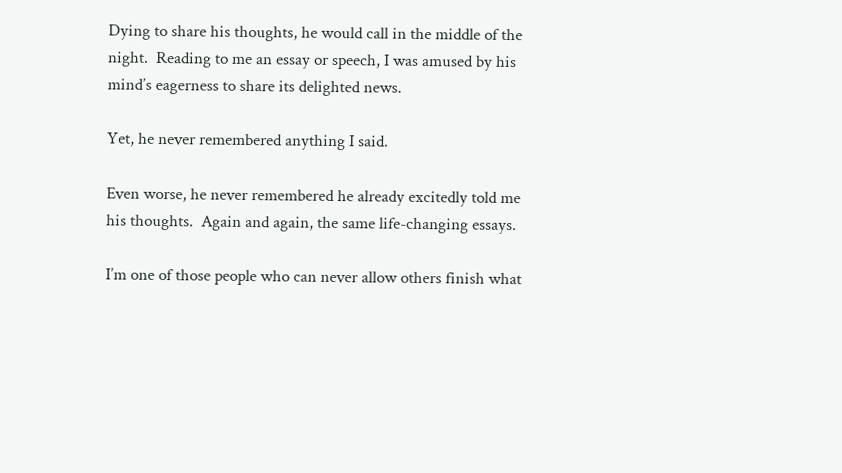Dying to share his thoughts, he would call in the middle of the night.  Reading to me an essay or speech, I was amused by his mind’s eagerness to share its delighted news.

Yet, he never remembered anything I said.

Even worse, he never remembered he already excitedly told me his thoughts.  Again and again, the same life-changing essays.

I’m one of those people who can never allow others finish what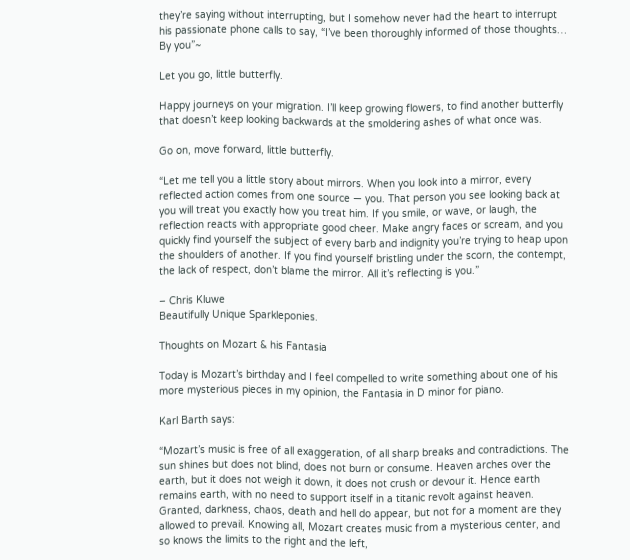they’re saying without interrupting, but I somehow never had the heart to interrupt his passionate phone calls to say, “I’ve been thoroughly informed of those thoughts… By you”~

Let you go, little butterfly.

Happy journeys on your migration. I’ll keep growing flowers, to find another butterfly that doesn’t keep looking backwards at the smoldering ashes of what once was.

Go on, move forward, little butterfly.

“Let me tell you a little story about mirrors. When you look into a mirror, every reflected action comes from one source — you. That person you see looking back at you will treat you exactly how you treat him. If you smile, or wave, or laugh, the reflection reacts with appropriate good cheer. Make angry faces or scream, and you quickly find yourself the subject of every barb and indignity you’re trying to heap upon the shoulders of another. If you find yourself bristling under the scorn, the contempt, the lack of respect, don’t blame the mirror. All it’s reflecting is you.”

– Chris Kluwe
Beautifully Unique Sparkleponies.

Thoughts on Mozart & his Fantasia

Today is Mozart’s birthday and I feel compelled to write something about one of his more mysterious pieces in my opinion, the Fantasia in D minor for piano.

Karl Barth says:

“Mozart’s music is free of all exaggeration, of all sharp breaks and contradictions. The sun shines but does not blind, does not burn or consume. Heaven arches over the earth, but it does not weigh it down, it does not crush or devour it. Hence earth remains earth, with no need to support itself in a titanic revolt against heaven. Granted, darkness, chaos, death and hell do appear, but not for a moment are they allowed to prevail. Knowing all, Mozart creates music from a mysterious center, and so knows the limits to the right and the left,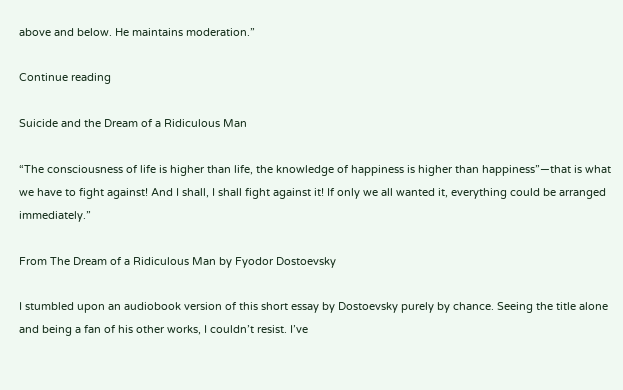above and below. He maintains moderation.”

Continue reading

Suicide and the Dream of a Ridiculous Man

“The consciousness of life is higher than life, the knowledge of happiness is higher than happiness”—that is what we have to fight against! And I shall, I shall fight against it! If only we all wanted it, everything could be arranged immediately.”

From The Dream of a Ridiculous Man by Fyodor Dostoevsky

I stumbled upon an audiobook version of this short essay by Dostoevsky purely by chance. Seeing the title alone and being a fan of his other works, I couldn’t resist. I’ve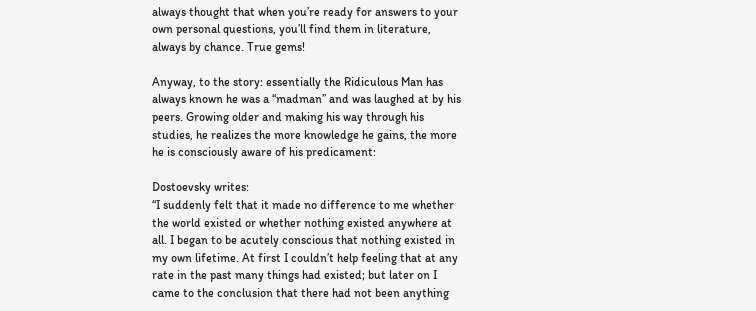always thought that when you’re ready for answers to your own personal questions, you’ll find them in literature, always by chance. True gems!

Anyway, to the story: essentially the Ridiculous Man has always known he was a “madman” and was laughed at by his peers. Growing older and making his way through his studies, he realizes the more knowledge he gains, the more he is consciously aware of his predicament:

Dostoevsky writes:
“I suddenly felt that it made no difference to me whether the world existed or whether nothing existed anywhere at all. I began to be acutely conscious that nothing existed in my own lifetime. At first I couldn’t help feeling that at any rate in the past many things had existed; but later on I came to the conclusion that there had not been anything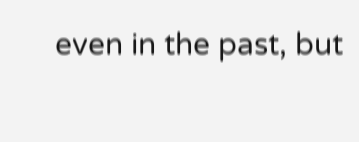even in the past, but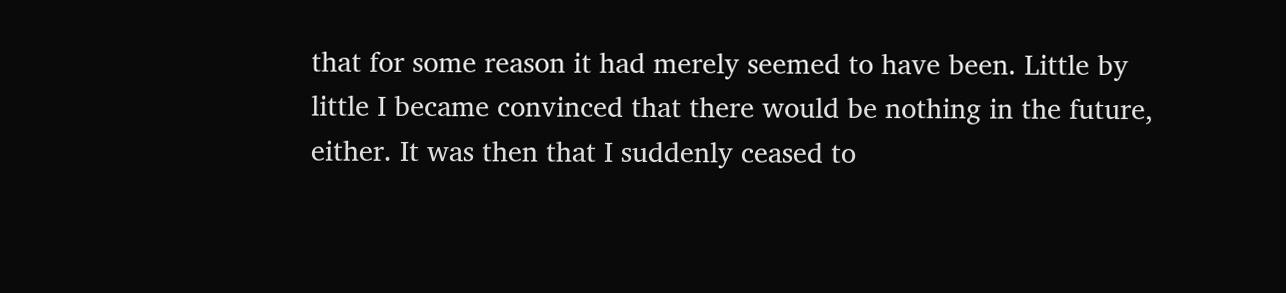that for some reason it had merely seemed to have been. Little by little I became convinced that there would be nothing in the future, either. It was then that I suddenly ceased to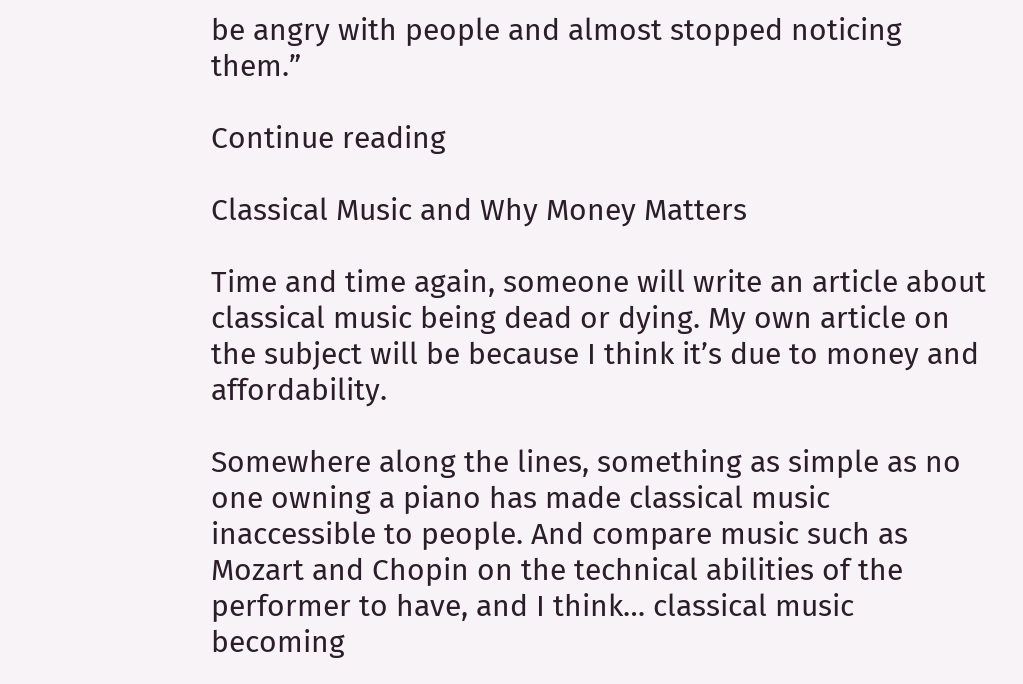be angry with people and almost stopped noticing them.”

Continue reading

Classical Music and Why Money Matters

Time and time again, someone will write an article about classical music being dead or dying. My own article on the subject will be because I think it’s due to money and affordability.

Somewhere along the lines, something as simple as no one owning a piano has made classical music inaccessible to people. And compare music such as Mozart and Chopin on the technical abilities of the performer to have, and I think… classical music becoming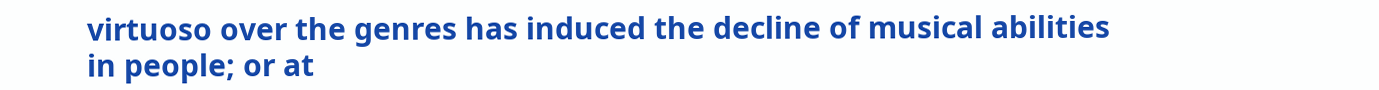virtuoso over the genres has induced the decline of musical abilities in people; or at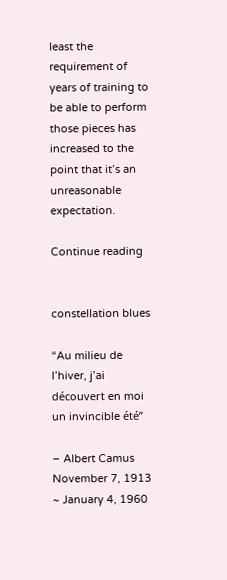least the requirement of years of training to be able to perform those pieces has increased to the point that it’s an unreasonable expectation.

Continue reading


constellation blues

“Au milieu de l’hiver, j’ai découvert en moi un invincible été”

– Albert Camus
November 7, 1913 ~ January 4, 1960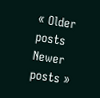« Older posts Newer posts »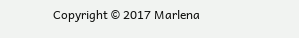Copyright © 2017 Marlena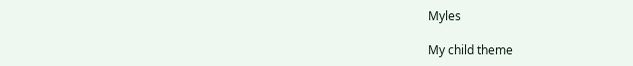Myles

My child theme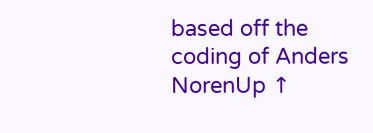based off the coding of Anders NorenUp ↑